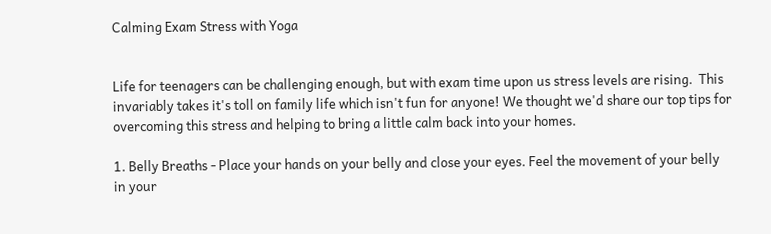Calming Exam Stress with Yoga


Life for teenagers can be challenging enough, but with exam time upon us stress levels are rising.  This invariably takes it's toll on family life which isn't fun for anyone! We thought we'd share our top tips for overcoming this stress and helping to bring a little calm back into your homes.

1. Belly Breaths - Place your hands on your belly and close your eyes. Feel the movement of your belly in your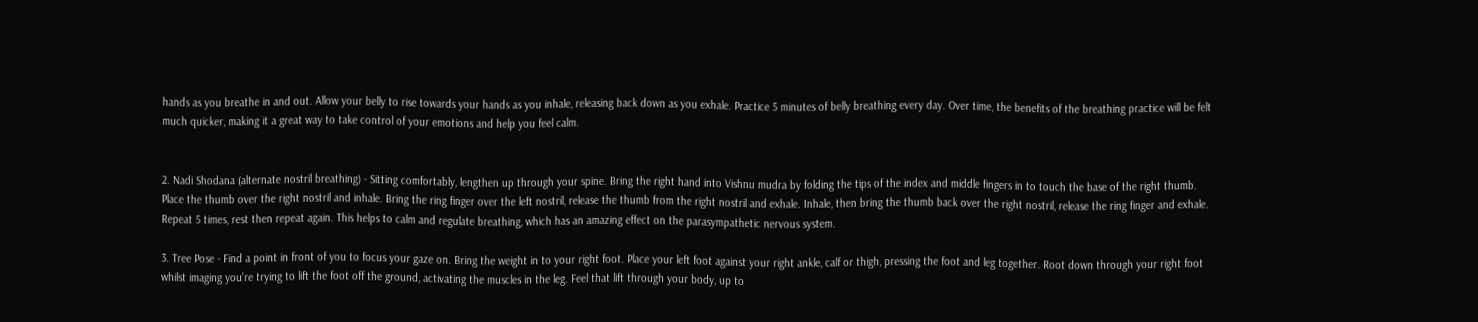hands as you breathe in and out. Allow your belly to rise towards your hands as you inhale, releasing back down as you exhale. Practice 5 minutes of belly breathing every day. Over time, the benefits of the breathing practice will be felt much quicker, making it a great way to take control of your emotions and help you feel calm.


2. Nadi Shodana (alternate nostril breathing) - Sitting comfortably, lengthen up through your spine. Bring the right hand into Vishnu mudra by folding the tips of the index and middle fingers in to touch the base of the right thumb. Place the thumb over the right nostril and inhale. Bring the ring finger over the left nostril, release the thumb from the right nostril and exhale. Inhale, then bring the thumb back over the right nostril, release the ring finger and exhale. Repeat 5 times, rest then repeat again. This helps to calm and regulate breathing, which has an amazing effect on the parasympathetic nervous system.

3. Tree Pose - Find a point in front of you to focus your gaze on. Bring the weight in to your right foot. Place your left foot against your right ankle, calf or thigh, pressing the foot and leg together. Root down through your right foot whilst imaging you're trying to lift the foot off the ground, activating the muscles in the leg. Feel that lift through your body, up to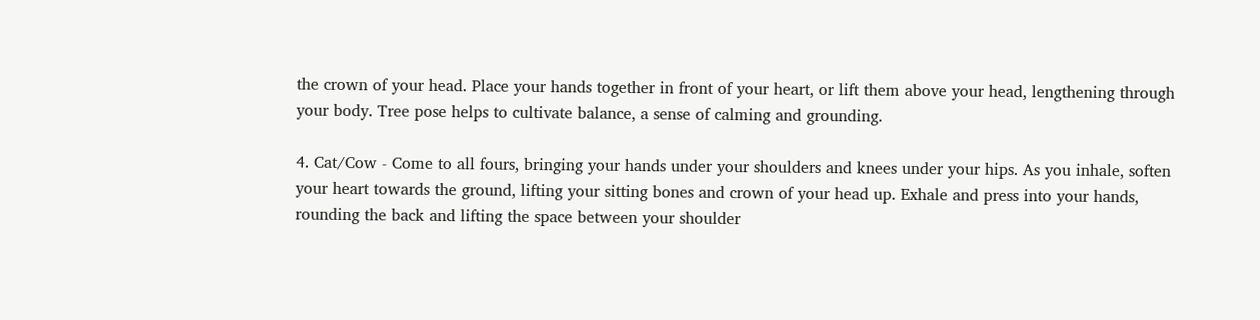the crown of your head. Place your hands together in front of your heart, or lift them above your head, lengthening through your body. Tree pose helps to cultivate balance, a sense of calming and grounding.

4. Cat/Cow - Come to all fours, bringing your hands under your shoulders and knees under your hips. As you inhale, soften your heart towards the ground, lifting your sitting bones and crown of your head up. Exhale and press into your hands, rounding the back and lifting the space between your shoulder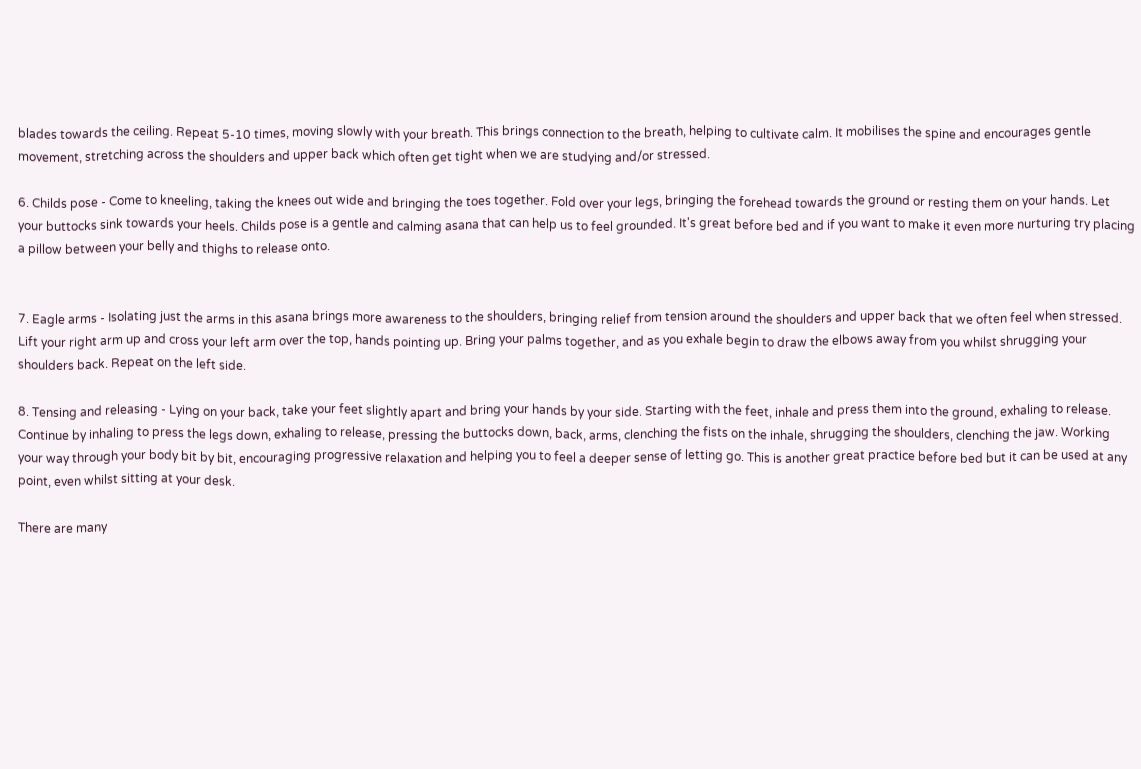blades towards the ceiling. Repeat 5-10 times, moving slowly with your breath. This brings connection to the breath, helping to cultivate calm. It mobilises the spine and encourages gentle movement, stretching across the shoulders and upper back which often get tight when we are studying and/or stressed.

6. Childs pose - Come to kneeling, taking the knees out wide and bringing the toes together. Fold over your legs, bringing the forehead towards the ground or resting them on your hands. Let your buttocks sink towards your heels. Childs pose is a gentle and calming asana that can help us to feel grounded. It's great before bed and if you want to make it even more nurturing try placing a pillow between your belly and thighs to release onto.


7. Eagle arms - Isolating just the arms in this asana brings more awareness to the shoulders, bringing relief from tension around the shoulders and upper back that we often feel when stressed. Lift your right arm up and cross your left arm over the top, hands pointing up. Bring your palms together, and as you exhale begin to draw the elbows away from you whilst shrugging your shoulders back. Repeat on the left side.

8. Tensing and releasing - Lying on your back, take your feet slightly apart and bring your hands by your side. Starting with the feet, inhale and press them into the ground, exhaling to release. Continue by inhaling to press the legs down, exhaling to release, pressing the buttocks down, back, arms, clenching the fists on the inhale, shrugging the shoulders, clenching the jaw. Working your way through your body bit by bit, encouraging progressive relaxation and helping you to feel a deeper sense of letting go. This is another great practice before bed but it can be used at any point, even whilst sitting at your desk.

There are many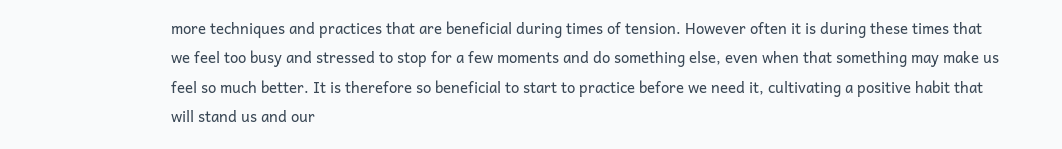more techniques and practices that are beneficial during times of tension. However often it is during these times that we feel too busy and stressed to stop for a few moments and do something else, even when that something may make us feel so much better. It is therefore so beneficial to start to practice before we need it, cultivating a positive habit that will stand us and our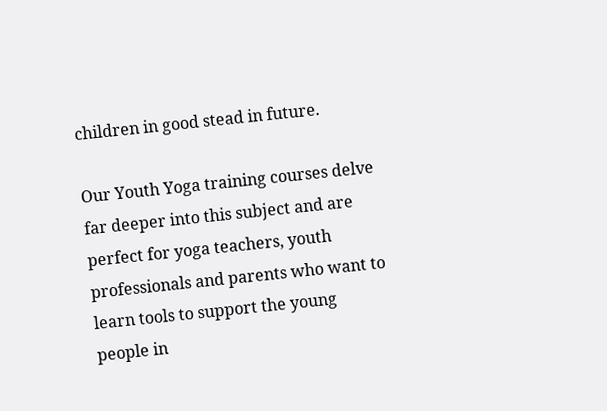children in good stead in future.

Our Youth Yoga training courses delve far deeper into this subject and are perfect for yoga teachers, youth professionals and parents who want to learn tools to support the young people in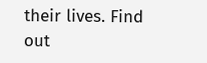their lives. Find out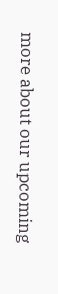more about our upcoming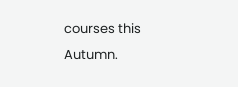courses this Autumn.